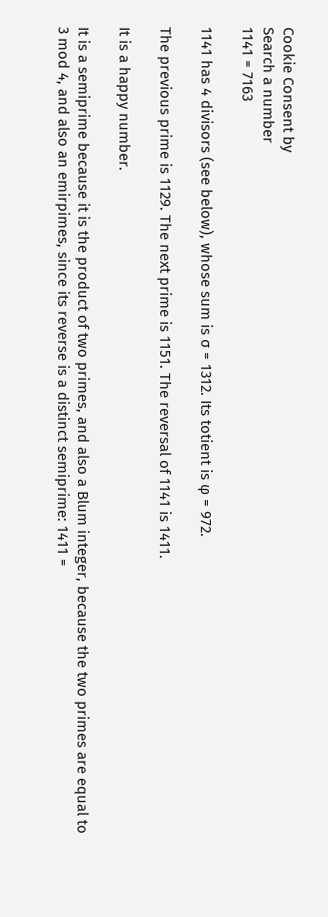Cookie Consent by
Search a number
1141 = 7163

1141 has 4 divisors (see below), whose sum is σ = 1312. Its totient is φ = 972.

The previous prime is 1129. The next prime is 1151. The reversal of 1141 is 1411.

It is a happy number.

It is a semiprime because it is the product of two primes, and also a Blum integer, because the two primes are equal to 3 mod 4, and also an emirpimes, since its reverse is a distinct semiprime: 1411 =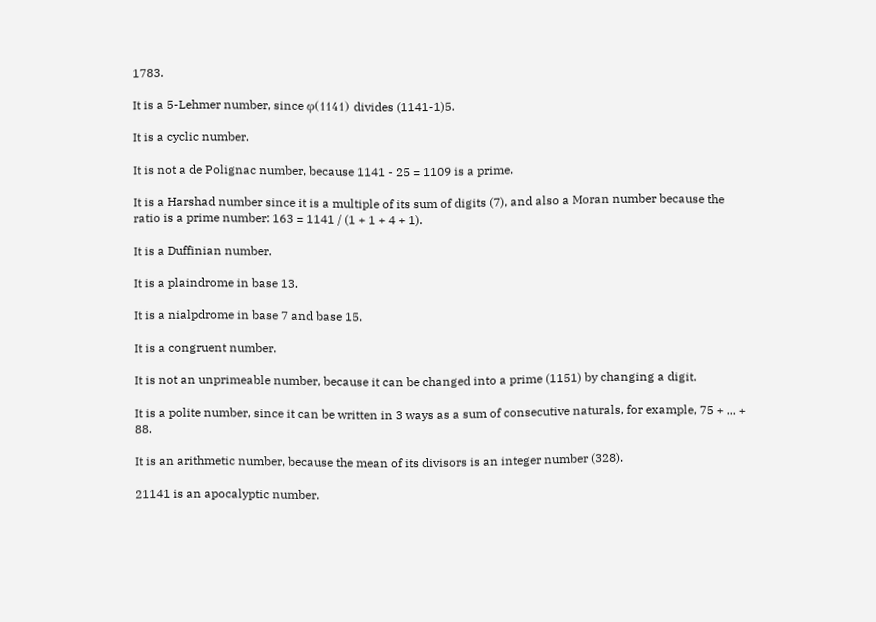1783.

It is a 5-Lehmer number, since φ(1141) divides (1141-1)5.

It is a cyclic number.

It is not a de Polignac number, because 1141 - 25 = 1109 is a prime.

It is a Harshad number since it is a multiple of its sum of digits (7), and also a Moran number because the ratio is a prime number: 163 = 1141 / (1 + 1 + 4 + 1).

It is a Duffinian number.

It is a plaindrome in base 13.

It is a nialpdrome in base 7 and base 15.

It is a congruent number.

It is not an unprimeable number, because it can be changed into a prime (1151) by changing a digit.

It is a polite number, since it can be written in 3 ways as a sum of consecutive naturals, for example, 75 + ... + 88.

It is an arithmetic number, because the mean of its divisors is an integer number (328).

21141 is an apocalyptic number.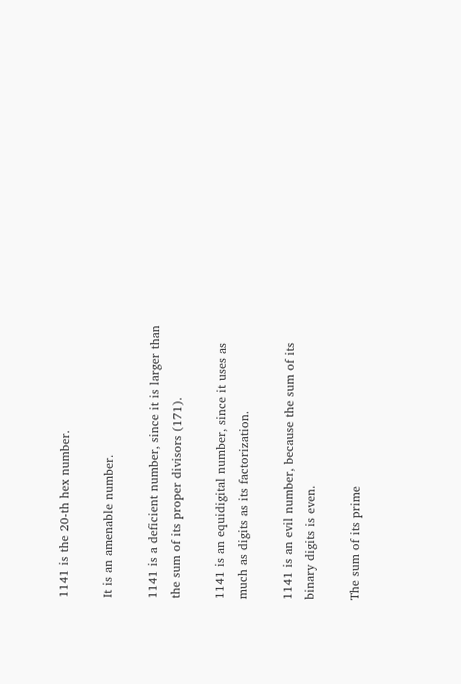1141 is the 20-th hex number.

It is an amenable number.

1141 is a deficient number, since it is larger than the sum of its proper divisors (171).

1141 is an equidigital number, since it uses as much as digits as its factorization.

1141 is an evil number, because the sum of its binary digits is even.

The sum of its prime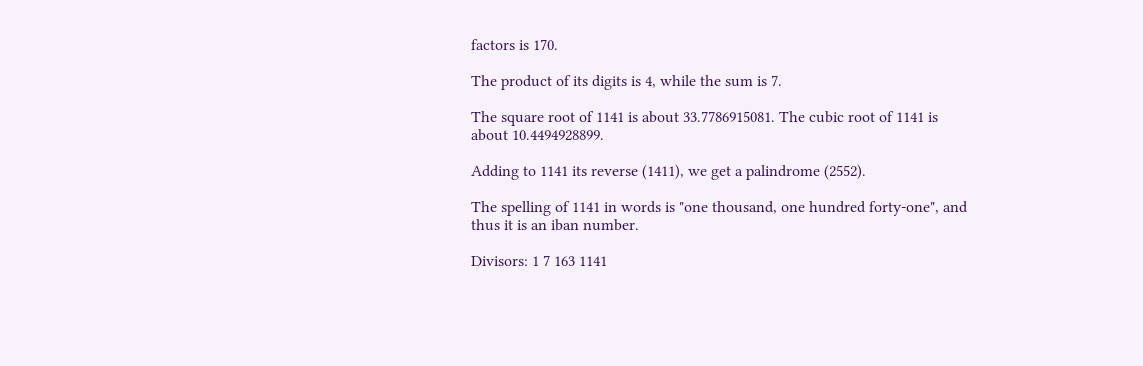factors is 170.

The product of its digits is 4, while the sum is 7.

The square root of 1141 is about 33.7786915081. The cubic root of 1141 is about 10.4494928899.

Adding to 1141 its reverse (1411), we get a palindrome (2552).

The spelling of 1141 in words is "one thousand, one hundred forty-one", and thus it is an iban number.

Divisors: 1 7 163 1141